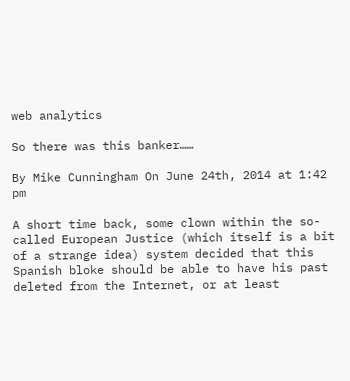web analytics

So there was this banker……

By Mike Cunningham On June 24th, 2014 at 1:42 pm

A short time back, some clown within the so-called European Justice (which itself is a bit of a strange idea) system decided that this Spanish bloke should be able to have his past deleted from the Internet, or at least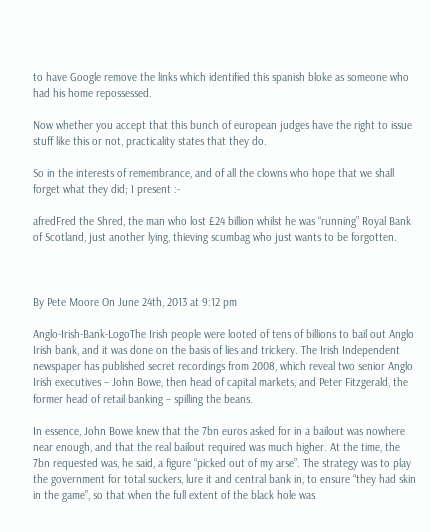to have Google remove the links which identified this spanish bloke as someone who had his home repossessed.

Now whether you accept that this bunch of european judges have the right to issue stuff like this or not, practicality states that they do.

So in the interests of remembrance, and of all the clowns who hope that we shall forget what they did; I present :-

afredFred the Shred, the man who lost £24 billion whilst he was “running” Royal Bank of Scotland, just another lying, thieving scumbag who just wants to be forgotten.



By Pete Moore On June 24th, 2013 at 9:12 pm

Anglo-Irish-Bank-LogoThe Irish people were looted of tens of billions to bail out Anglo Irish bank, and it was done on the basis of lies and trickery. The Irish Independent newspaper has published secret recordings from 2008, which reveal two senior Anglo Irish executives – John Bowe, then head of capital markets, and Peter Fitzgerald, the former head of retail banking – spilling the beans.

In essence, John Bowe knew that the 7bn euros asked for in a bailout was nowhere near enough, and that the real bailout required was much higher. At the time, the 7bn requested was, he said, a figure “picked out of my arse”. The strategy was to play the government for total suckers, lure it and central bank in, to ensure “they had skin in the game”, so that when the full extent of the black hole was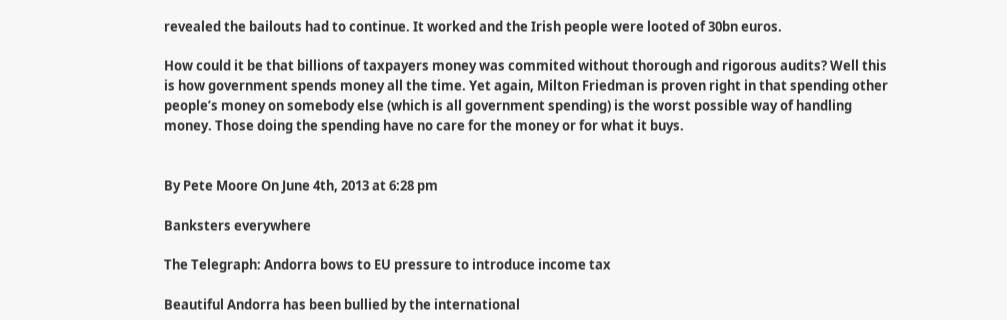revealed the bailouts had to continue. It worked and the Irish people were looted of 30bn euros.

How could it be that billions of taxpayers money was commited without thorough and rigorous audits? Well this is how government spends money all the time. Yet again, Milton Friedman is proven right in that spending other people’s money on somebody else (which is all government spending) is the worst possible way of handling money. Those doing the spending have no care for the money or for what it buys.


By Pete Moore On June 4th, 2013 at 6:28 pm

Banksters everywhere

The Telegraph: Andorra bows to EU pressure to introduce income tax

Beautiful Andorra has been bullied by the international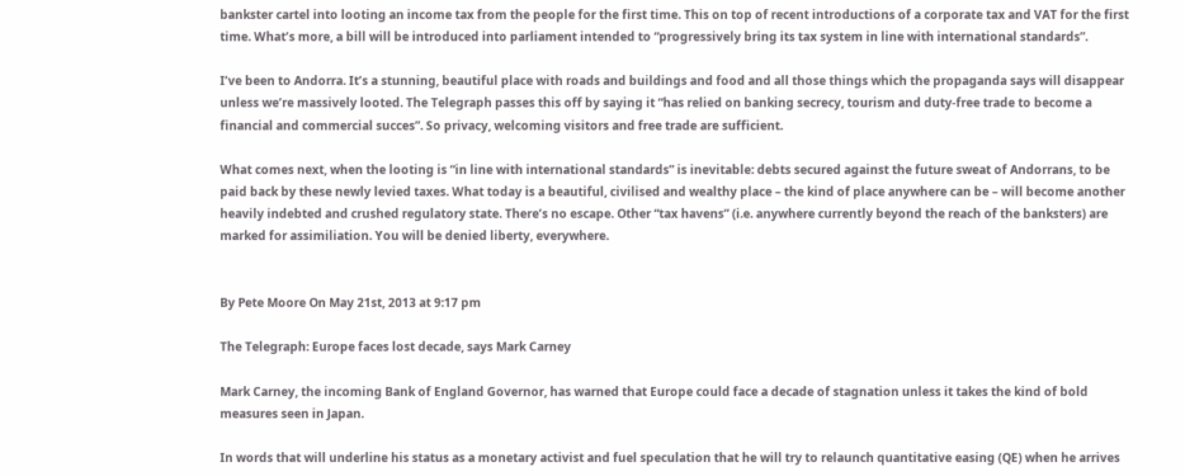bankster cartel into looting an income tax from the people for the first time. This on top of recent introductions of a corporate tax and VAT for the first time. What’s more, a bill will be introduced into parliament intended to “progressively bring its tax system in line with international standards”.

I’ve been to Andorra. It’s a stunning, beautiful place with roads and buildings and food and all those things which the propaganda says will disappear unless we’re massively looted. The Telegraph passes this off by saying it “has relied on banking secrecy, tourism and duty-free trade to become a financial and commercial succes”. So privacy, welcoming visitors and free trade are sufficient.

What comes next, when the looting is “in line with international standards” is inevitable: debts secured against the future sweat of Andorrans, to be paid back by these newly levied taxes. What today is a beautiful, civilised and wealthy place – the kind of place anywhere can be – will become another heavily indebted and crushed regulatory state. There’s no escape. Other “tax havens” (i.e. anywhere currently beyond the reach of the banksters) are marked for assimiliation. You will be denied liberty, everywhere.


By Pete Moore On May 21st, 2013 at 9:17 pm

The Telegraph: Europe faces lost decade, says Mark Carney

Mark Carney, the incoming Bank of England Governor, has warned that Europe could face a decade of stagnation unless it takes the kind of bold measures seen in Japan.

In words that will underline his status as a monetary activist and fuel speculation that he will try to relaunch quantitative easing (QE) when he arrives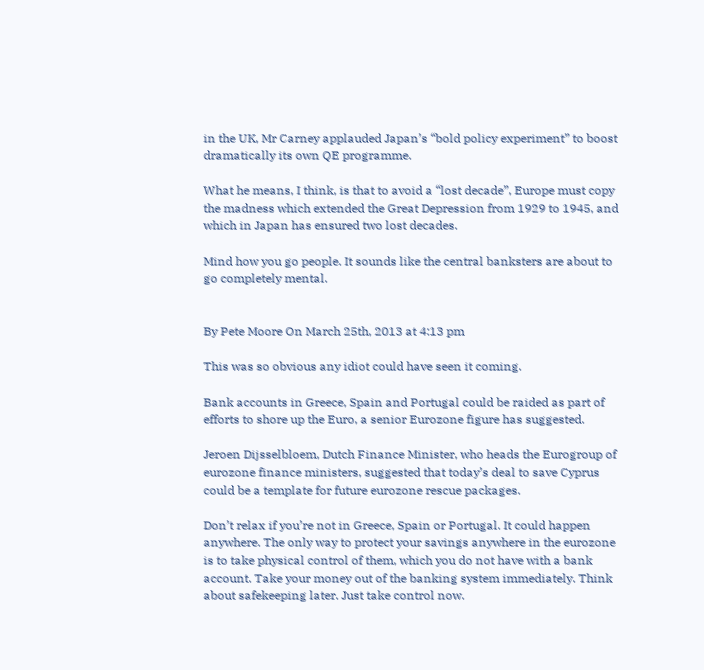in the UK, Mr Carney applauded Japan’s “bold policy experiment” to boost dramatically its own QE programme.

What he means, I think, is that to avoid a “lost decade”, Europe must copy the madness which extended the Great Depression from 1929 to 1945, and which in Japan has ensured two lost decades.

Mind how you go people. It sounds like the central banksters are about to go completely mental.


By Pete Moore On March 25th, 2013 at 4:13 pm

This was so obvious any idiot could have seen it coming.

Bank accounts in Greece, Spain and Portugal could be raided as part of efforts to shore up the Euro, a senior Eurozone figure has suggested.

Jeroen Dijsselbloem, Dutch Finance Minister, who heads the Eurogroup of eurozone finance ministers, suggested that today’s deal to save Cyprus could be a template for future eurozone rescue packages.

Don’t relax if you’re not in Greece, Spain or Portugal. It could happen anywhere. The only way to protect your savings anywhere in the eurozone is to take physical control of them, which you do not have with a bank account. Take your money out of the banking system immediately. Think about safekeeping later. Just take control now.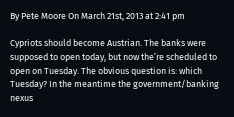By Pete Moore On March 21st, 2013 at 2:41 pm

Cypriots should become Austrian. The banks were supposed to open today, but now the’re scheduled to open on Tuesday. The obvious question is: which Tuesday? In the meantime the government/banking nexus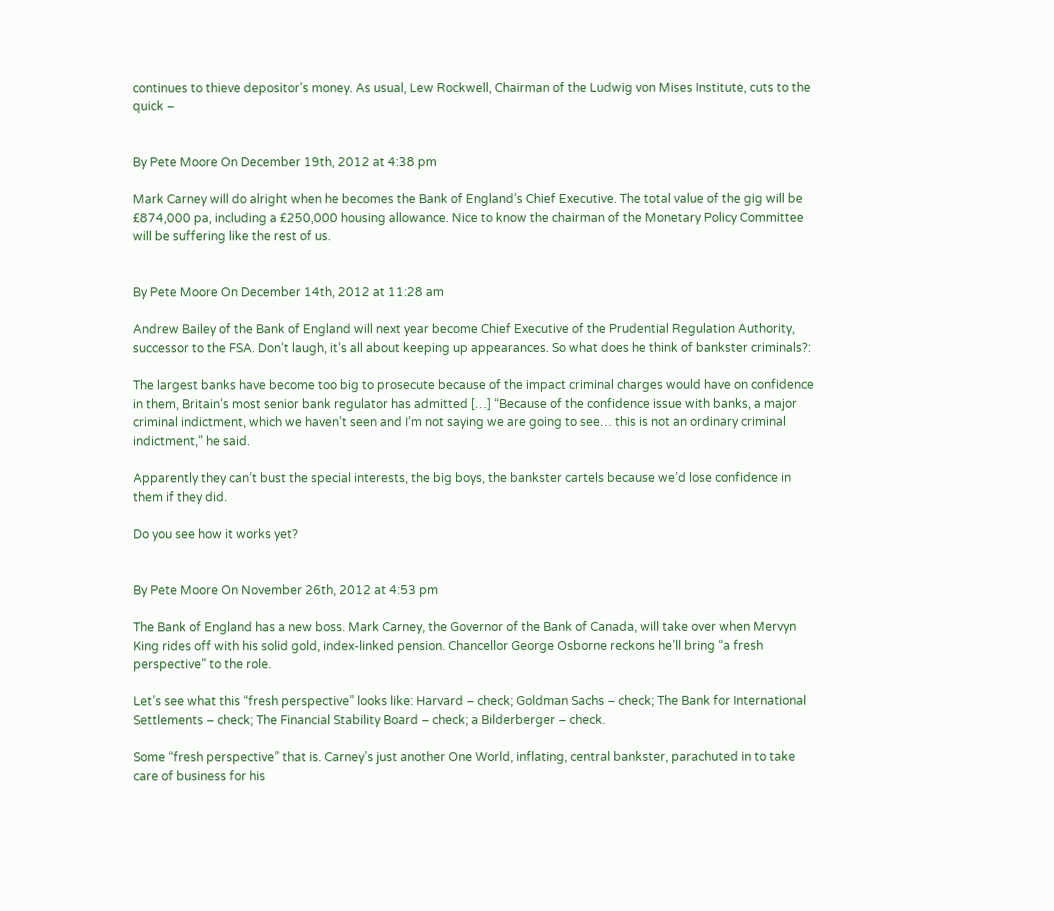continues to thieve depositor’s money. As usual, Lew Rockwell, Chairman of the Ludwig von Mises Institute, cuts to the quick –


By Pete Moore On December 19th, 2012 at 4:38 pm

Mark Carney will do alright when he becomes the Bank of England’s Chief Executive. The total value of the gig will be £874,000 pa, including a £250,000 housing allowance. Nice to know the chairman of the Monetary Policy Committee will be suffering like the rest of us.


By Pete Moore On December 14th, 2012 at 11:28 am

Andrew Bailey of the Bank of England will next year become Chief Executive of the Prudential Regulation Authority, successor to the FSA. Don’t laugh, it’s all about keeping up appearances. So what does he think of bankster criminals?:

The largest banks have become too big to prosecute because of the impact criminal charges would have on confidence in them, Britain’s most senior bank regulator has admitted […] “Because of the confidence issue with banks, a major criminal indictment, which we haven’t seen and I’m not saying we are going to see… this is not an ordinary criminal indictment,” he said.

Apparently they can’t bust the special interests, the big boys, the bankster cartels because we’d lose confidence in them if they did.

Do you see how it works yet?


By Pete Moore On November 26th, 2012 at 4:53 pm

The Bank of England has a new boss. Mark Carney, the Governor of the Bank of Canada, will take over when Mervyn King rides off with his solid gold, index-linked pension. Chancellor George Osborne reckons he’ll bring “a fresh perspective” to the role.

Let’s see what this “fresh perspective” looks like: Harvard – check; Goldman Sachs – check; The Bank for International Settlements – check; The Financial Stability Board – check; a Bilderberger – check.

Some “fresh perspective” that is. Carney’s just another One World, inflating, central bankster, parachuted in to take care of business for his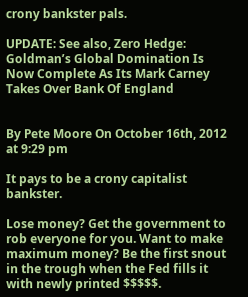crony bankster pals.

UPDATE: See also, Zero Hedge: Goldman’s Global Domination Is Now Complete As Its Mark Carney Takes Over Bank Of England


By Pete Moore On October 16th, 2012 at 9:29 pm

It pays to be a crony capitalist bankster.

Lose money? Get the government to rob everyone for you. Want to make maximum money? Be the first snout in the trough when the Fed fills it with newly printed $$$$$.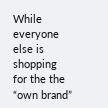While everyone else is shopping for the the “own brand”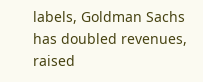labels, Goldman Sachs has doubled revenues, raised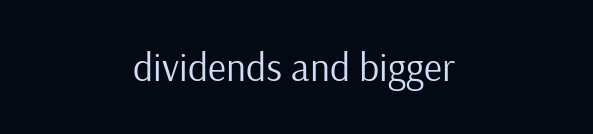dividends and bigger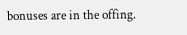bonuses are in the offing.